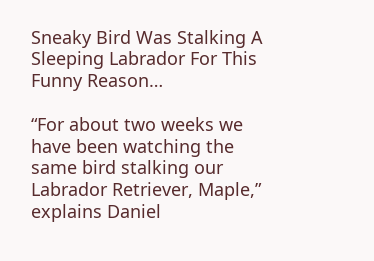Sneaky Bird Was Stalking A Sleeping Labrador For This Funny Reason…

“For about two weeks we have been watching the same bird stalking our Labrador Retriever, Maple,” explains Daniel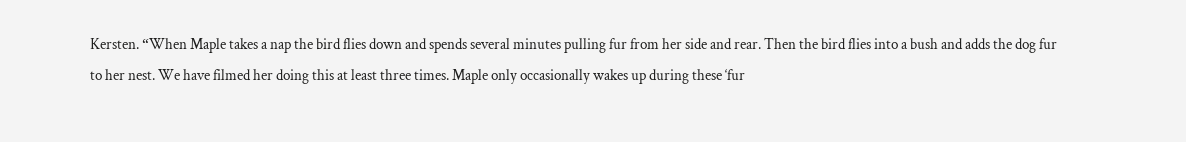Kersten. “When Maple takes a nap the bird flies down and spends several minutes pulling fur from her side and rear. Then the bird flies into a bush and adds the dog fur to her nest. We have filmed her doing this at least three times. Maple only occasionally wakes up during these ‘fur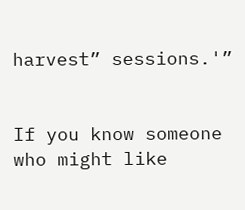harvest” sessions.'”


If you know someone who might like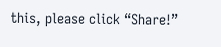this, please click “Share!”